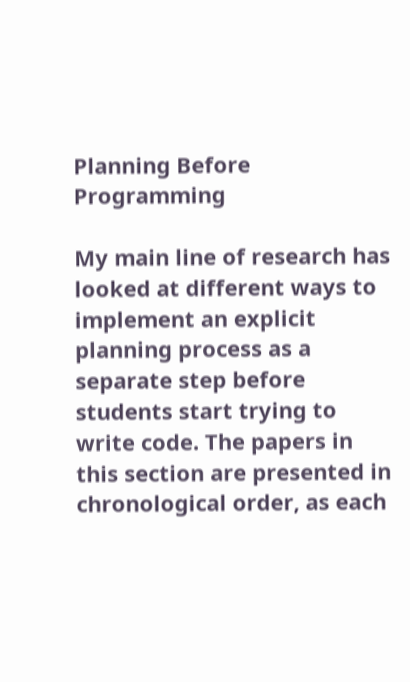Planning Before Programming

My main line of research has looked at different ways to implement an explicit planning process as a separate step before students start trying to write code. The papers in this section are presented in chronological order, as each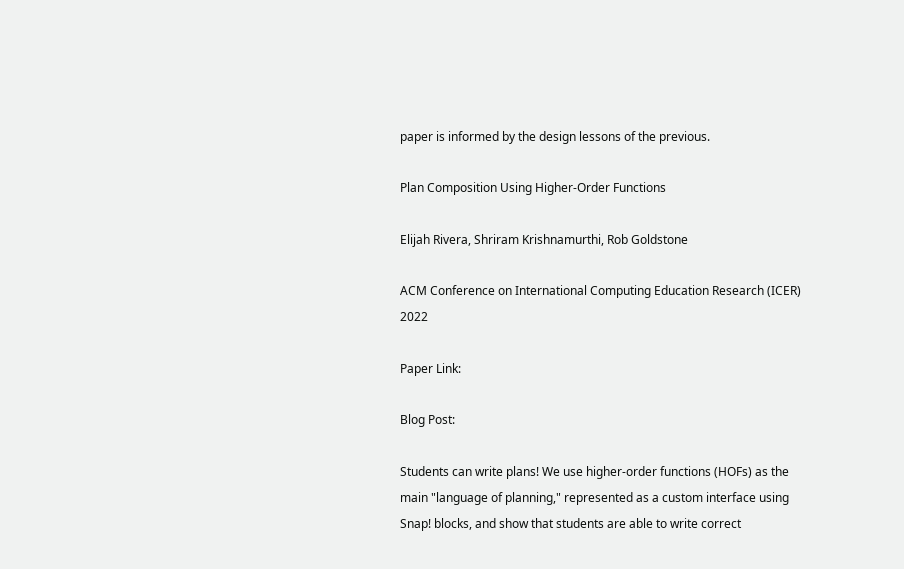paper is informed by the design lessons of the previous.

Plan Composition Using Higher-Order Functions

Elijah Rivera, Shriram Krishnamurthi, Rob Goldstone

ACM Conference on International Computing Education Research (ICER) 2022

Paper Link:

Blog Post:

Students can write plans! We use higher-order functions (HOFs) as the main "language of planning," represented as a custom interface using Snap! blocks, and show that students are able to write correct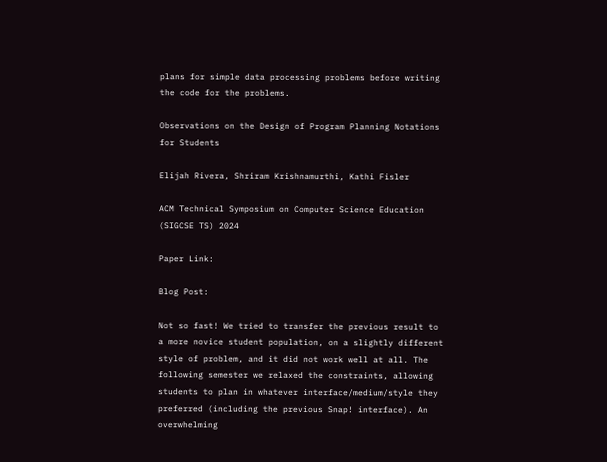plans for simple data processing problems before writing the code for the problems.

Observations on the Design of Program Planning Notations for Students

Elijah Rivera, Shriram Krishnamurthi, Kathi Fisler

ACM Technical Symposium on Computer Science Education (SIGCSE TS) 2024

Paper Link:

Blog Post:

Not so fast! We tried to transfer the previous result to a more novice student population, on a slightly different style of problem, and it did not work well at all. The following semester we relaxed the constraints, allowing students to plan in whatever interface/medium/style they preferred (including the previous Snap! interface). An overwhelming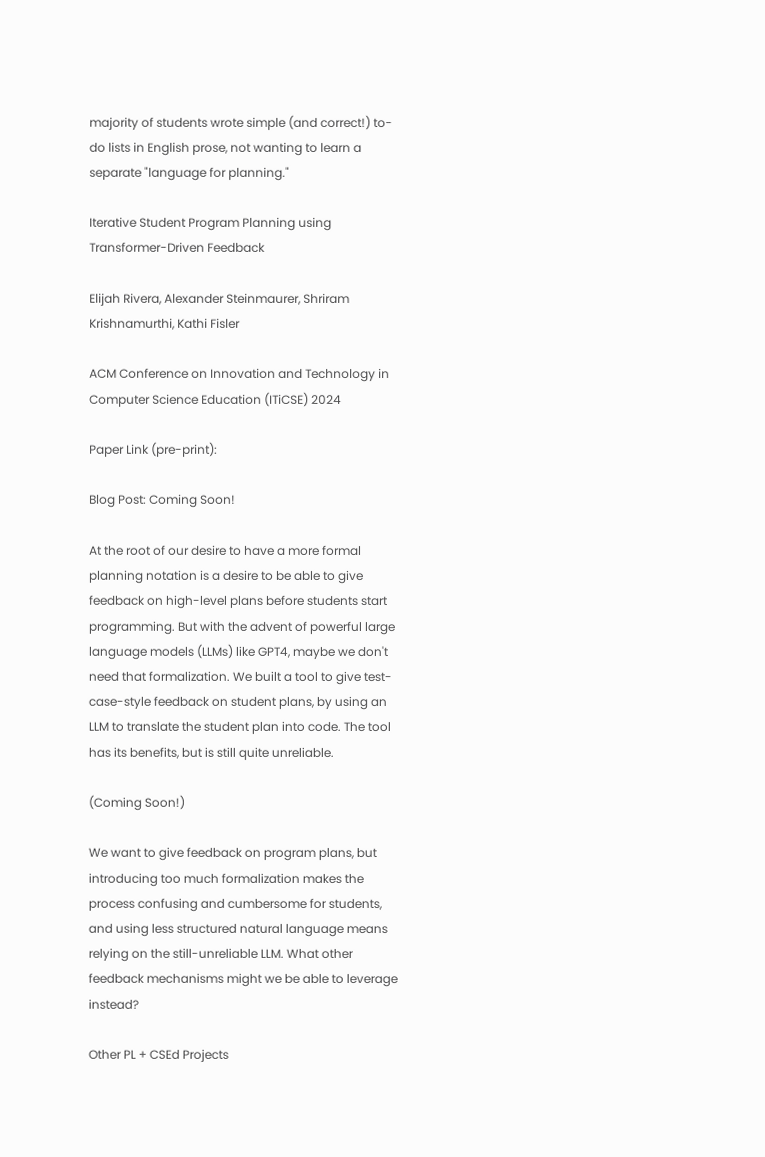majority of students wrote simple (and correct!) to-do lists in English prose, not wanting to learn a separate "language for planning."

Iterative Student Program Planning using Transformer-Driven Feedback

Elijah Rivera, Alexander Steinmaurer, Shriram Krishnamurthi, Kathi Fisler

ACM Conference on Innovation and Technology in Computer Science Education (ITiCSE) 2024

Paper Link (pre-print):

Blog Post: Coming Soon!

At the root of our desire to have a more formal planning notation is a desire to be able to give feedback on high-level plans before students start programming. But with the advent of powerful large language models (LLMs) like GPT4, maybe we don't need that formalization. We built a tool to give test-case-style feedback on student plans, by using an LLM to translate the student plan into code. The tool has its benefits, but is still quite unreliable.

(Coming Soon!)

We want to give feedback on program plans, but introducing too much formalization makes the process confusing and cumbersome for students, and using less structured natural language means relying on the still-unreliable LLM. What other feedback mechanisms might we be able to leverage instead?

Other PL + CSEd Projects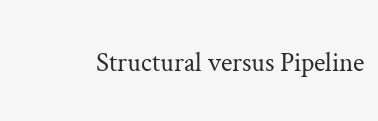Structural versus Pipeline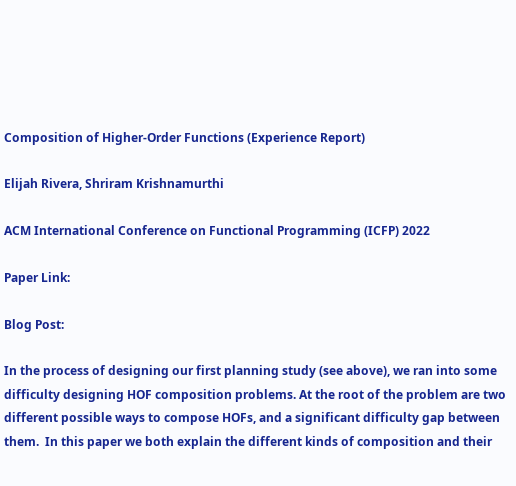Composition of Higher-Order Functions (Experience Report)

Elijah Rivera, Shriram Krishnamurthi

ACM International Conference on Functional Programming (ICFP) 2022

Paper Link:

Blog Post:

In the process of designing our first planning study (see above), we ran into some difficulty designing HOF composition problems. At the root of the problem are two different possible ways to compose HOFs, and a significant difficulty gap between them.  In this paper we both explain the different kinds of composition and their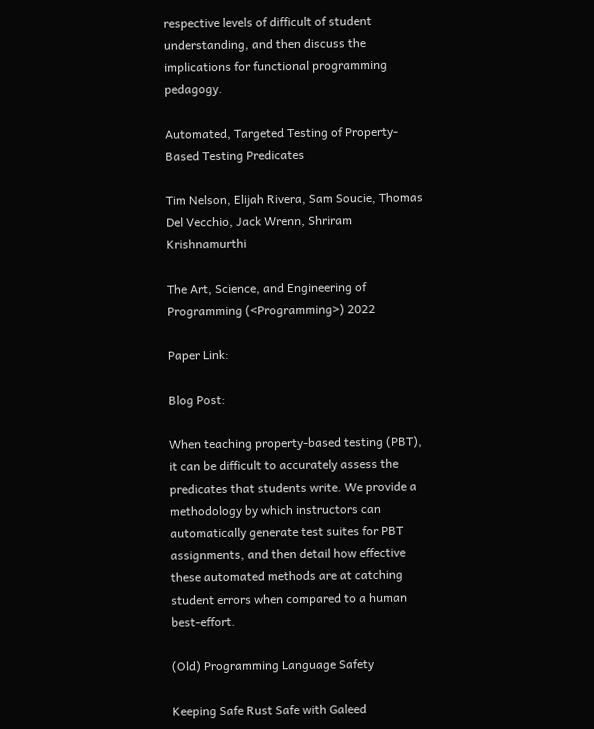respective levels of difficult of student understanding, and then discuss the implications for functional programming pedagogy.

Automated, Targeted Testing of Property-Based Testing Predicates

Tim Nelson, Elijah Rivera, Sam Soucie, Thomas Del Vecchio, Jack Wrenn, Shriram Krishnamurthi

The Art, Science, and Engineering of Programming (<Programming>) 2022

Paper Link:

Blog Post:

When teaching property-based testing (PBT), it can be difficult to accurately assess the predicates that students write. We provide a methodology by which instructors can automatically generate test suites for PBT assignments, and then detail how effective these automated methods are at catching student errors when compared to a human best-effort.

(Old) Programming Language Safety

Keeping Safe Rust Safe with Galeed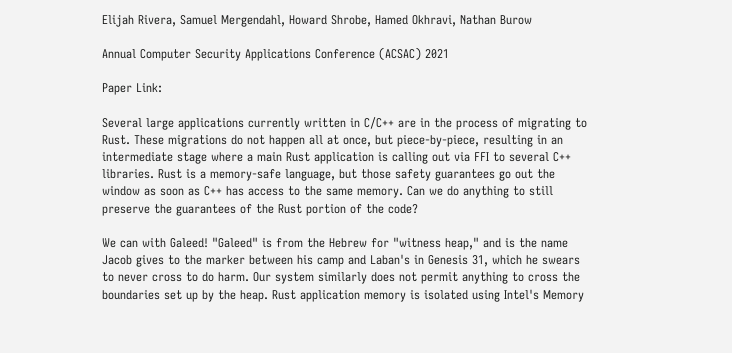Elijah Rivera, Samuel Mergendahl, Howard Shrobe, Hamed Okhravi, Nathan Burow

Annual Computer Security Applications Conference (ACSAC) 2021

Paper Link:

Several large applications currently written in C/C++ are in the process of migrating to Rust. These migrations do not happen all at once, but piece-by-piece, resulting in an intermediate stage where a main Rust application is calling out via FFI to several C++ libraries. Rust is a memory-safe language, but those safety guarantees go out the window as soon as C++ has access to the same memory. Can we do anything to still preserve the guarantees of the Rust portion of the code?

We can with Galeed! "Galeed" is from the Hebrew for "witness heap," and is the name Jacob gives to the marker between his camp and Laban's in Genesis 31, which he swears to never cross to do harm. Our system similarly does not permit anything to cross the boundaries set up by the heap. Rust application memory is isolated using Intel's Memory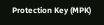Protection Key (MPK)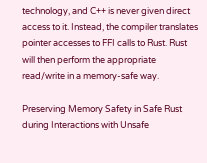technology, and C++ is never given direct access to it. Instead, the compiler translates pointer accesses to FFI calls to Rust. Rust will then perform the appropriate read/write in a memory-safe way.

Preserving Memory Safety in Safe Rust during Interactions with Unsafe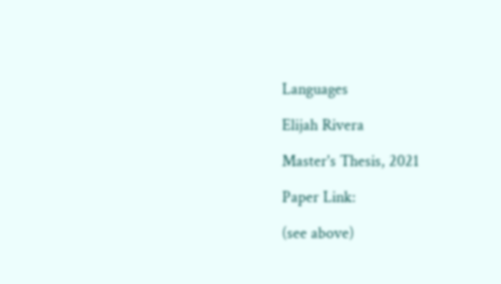Languages

Elijah Rivera

Master's Thesis, 2021

Paper Link:

(see above)